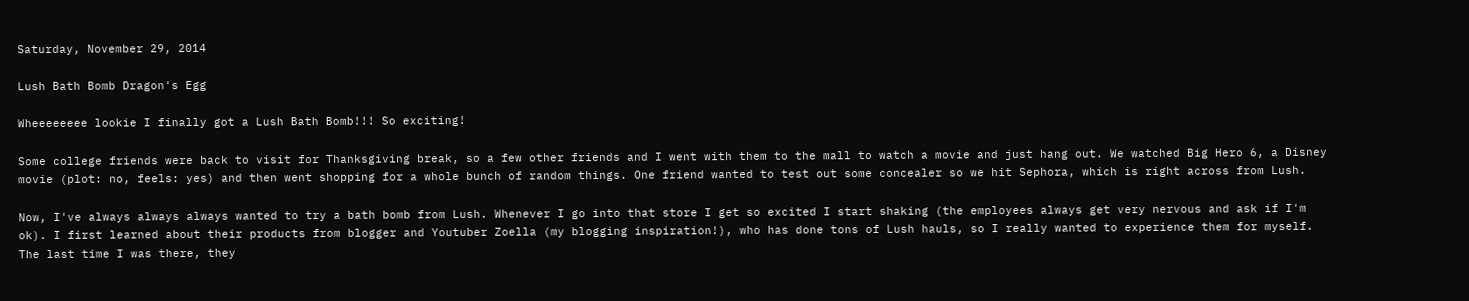Saturday, November 29, 2014

Lush Bath Bomb Dragon's Egg

Wheeeeeeee lookie I finally got a Lush Bath Bomb!!! So exciting!

Some college friends were back to visit for Thanksgiving break, so a few other friends and I went with them to the mall to watch a movie and just hang out. We watched Big Hero 6, a Disney movie (plot: no, feels: yes) and then went shopping for a whole bunch of random things. One friend wanted to test out some concealer so we hit Sephora, which is right across from Lush.

Now, I've always always always wanted to try a bath bomb from Lush. Whenever I go into that store I get so excited I start shaking (the employees always get very nervous and ask if I'm ok). I first learned about their products from blogger and Youtuber Zoella (my blogging inspiration!), who has done tons of Lush hauls, so I really wanted to experience them for myself. The last time I was there, they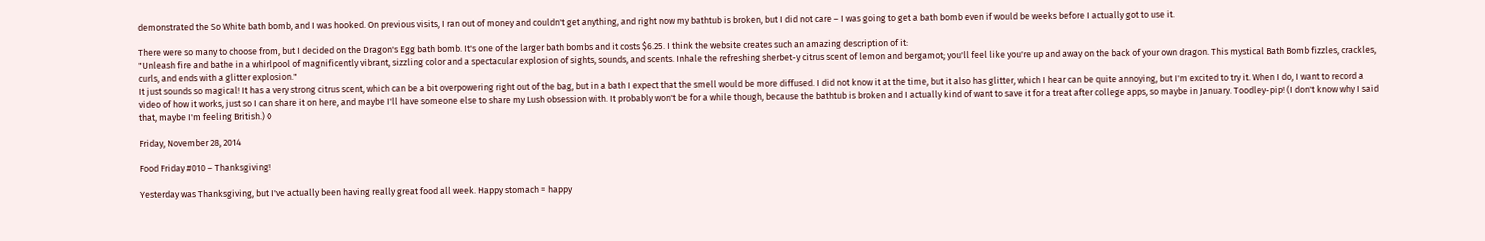demonstrated the So White bath bomb, and I was hooked. On previous visits, I ran out of money and couldn't get anything, and right now my bathtub is broken, but I did not care – I was going to get a bath bomb even if would be weeks before I actually got to use it.

There were so many to choose from, but I decided on the Dragon's Egg bath bomb. It's one of the larger bath bombs and it costs $6.25. I think the website creates such an amazing description of it:
"Unleash fire and bathe in a whirlpool of magnificently vibrant, sizzling color and a spectacular explosion of sights, sounds, and scents. Inhale the refreshing sherbet-y citrus scent of lemon and bergamot; you'll feel like you're up and away on the back of your own dragon. This mystical Bath Bomb fizzles, crackles, curls, and ends with a glitter explosion."
It just sounds so magical! It has a very strong citrus scent, which can be a bit overpowering right out of the bag, but in a bath I expect that the smell would be more diffused. I did not know it at the time, but it also has glitter, which I hear can be quite annoying, but I'm excited to try it. When I do, I want to record a video of how it works, just so I can share it on here, and maybe I'll have someone else to share my Lush obsession with. It probably won't be for a while though, because the bathtub is broken and I actually kind of want to save it for a treat after college apps, so maybe in January. Toodley-pip! (I don't know why I said that, maybe I'm feeling British.) ◊

Friday, November 28, 2014

Food Friday #010 – Thanksgiving!

Yesterday was Thanksgiving, but I've actually been having really great food all week. Happy stomach = happy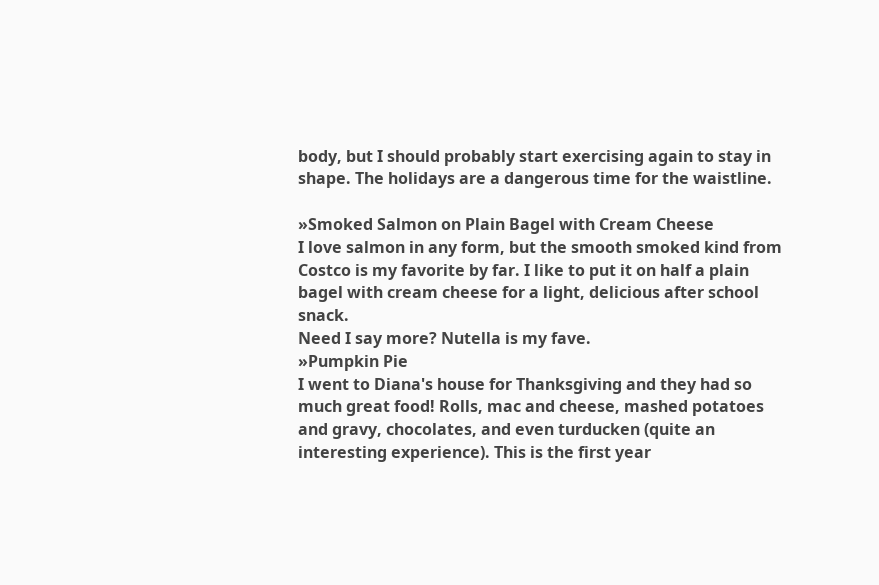body, but I should probably start exercising again to stay in shape. The holidays are a dangerous time for the waistline.

»Smoked Salmon on Plain Bagel with Cream Cheese
I love salmon in any form, but the smooth smoked kind from Costco is my favorite by far. I like to put it on half a plain bagel with cream cheese for a light, delicious after school snack.
Need I say more? Nutella is my fave.
»Pumpkin Pie
I went to Diana's house for Thanksgiving and they had so much great food! Rolls, mac and cheese, mashed potatoes and gravy, chocolates, and even turducken (quite an interesting experience). This is the first year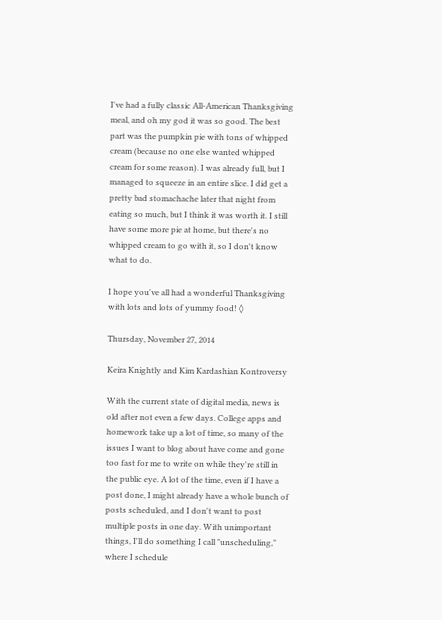I've had a fully classic All-American Thanksgiving meal, and oh my god it was so good. The best part was the pumpkin pie with tons of whipped cream (because no one else wanted whipped cream for some reason). I was already full, but I managed to squeeze in an entire slice. I did get a pretty bad stomachache later that night from eating so much, but I think it was worth it. I still have some more pie at home, but there's no whipped cream to go with it, so I don't know what to do.

I hope you've all had a wonderful Thanksgiving with lots and lots of yummy food! ◊

Thursday, November 27, 2014

Keira Knightly and Kim Kardashian Kontroversy

With the current state of digital media, news is old after not even a few days. College apps and homework take up a lot of time, so many of the issues I want to blog about have come and gone too fast for me to write on while they're still in the public eye. A lot of the time, even if I have a post done, I might already have a whole bunch of posts scheduled, and I don't want to post multiple posts in one day. With unimportant things, I'll do something I call "unscheduling," where I schedule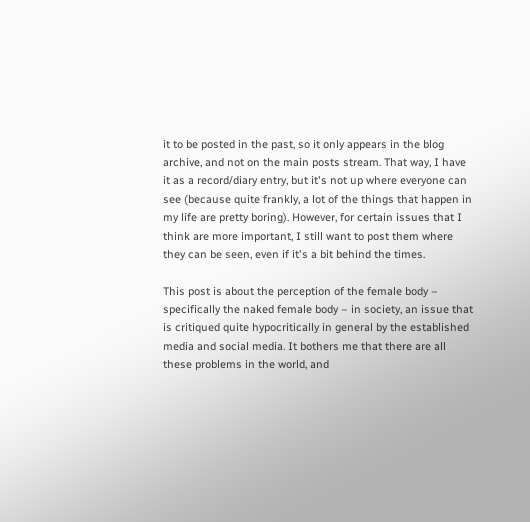it to be posted in the past, so it only appears in the blog archive, and not on the main posts stream. That way, I have it as a record/diary entry, but it's not up where everyone can see (because quite frankly, a lot of the things that happen in my life are pretty boring). However, for certain issues that I think are more important, I still want to post them where they can be seen, even if it's a bit behind the times.

This post is about the perception of the female body – specifically the naked female body – in society, an issue that is critiqued quite hypocritically in general by the established media and social media. It bothers me that there are all these problems in the world, and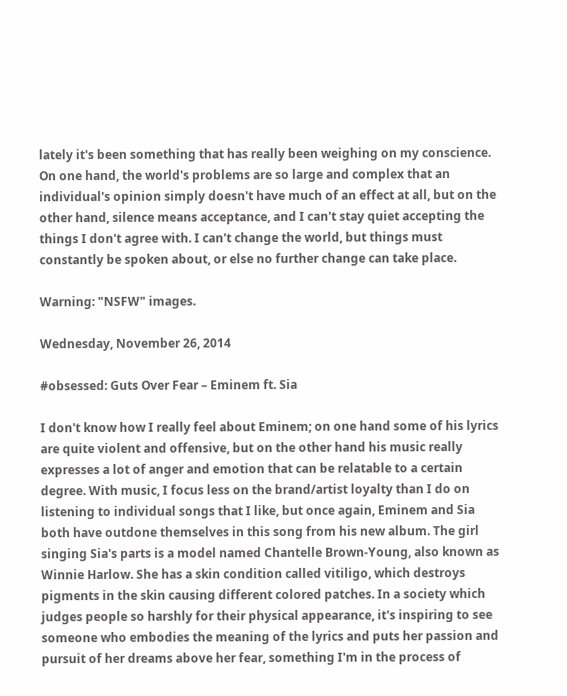lately it's been something that has really been weighing on my conscience. On one hand, the world's problems are so large and complex that an individual's opinion simply doesn't have much of an effect at all, but on the other hand, silence means acceptance, and I can't stay quiet accepting the things I don't agree with. I can't change the world, but things must constantly be spoken about, or else no further change can take place.

Warning: "NSFW" images.

Wednesday, November 26, 2014

#obsessed: Guts Over Fear – Eminem ft. Sia

I don't know how I really feel about Eminem; on one hand some of his lyrics are quite violent and offensive, but on the other hand his music really expresses a lot of anger and emotion that can be relatable to a certain degree. With music, I focus less on the brand/artist loyalty than I do on listening to individual songs that I like, but once again, Eminem and Sia both have outdone themselves in this song from his new album. The girl singing Sia's parts is a model named Chantelle Brown-Young, also known as Winnie Harlow. She has a skin condition called vitiligo, which destroys pigments in the skin causing different colored patches. In a society which judges people so harshly for their physical appearance, it's inspiring to see someone who embodies the meaning of the lyrics and puts her passion and pursuit of her dreams above her fear, something I'm in the process of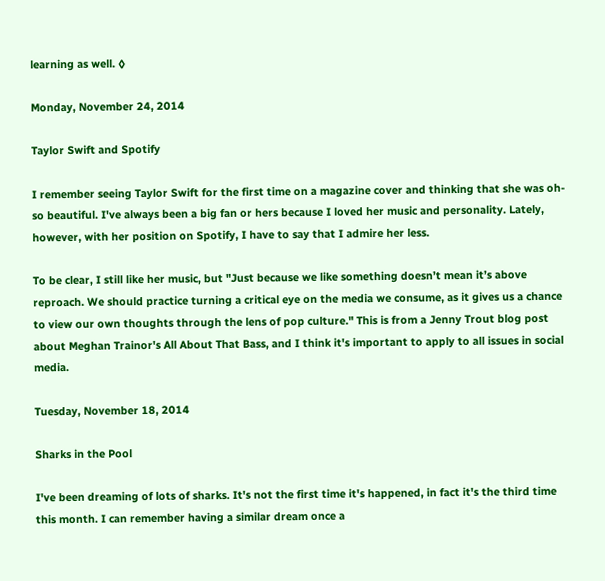learning as well. ◊

Monday, November 24, 2014

Taylor Swift and Spotify

I remember seeing Taylor Swift for the first time on a magazine cover and thinking that she was oh-so beautiful. I've always been a big fan or hers because I loved her music and personality. Lately, however, with her position on Spotify, I have to say that I admire her less.

To be clear, I still like her music, but "Just because we like something doesn’t mean it’s above reproach. We should practice turning a critical eye on the media we consume, as it gives us a chance to view our own thoughts through the lens of pop culture." This is from a Jenny Trout blog post about Meghan Trainor's All About That Bass, and I think it's important to apply to all issues in social media.

Tuesday, November 18, 2014

Sharks in the Pool

I've been dreaming of lots of sharks. It's not the first time it's happened, in fact it's the third time this month. I can remember having a similar dream once a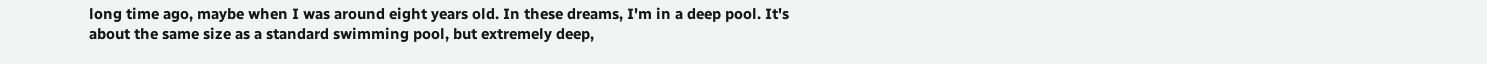long time ago, maybe when I was around eight years old. In these dreams, I'm in a deep pool. It's about the same size as a standard swimming pool, but extremely deep,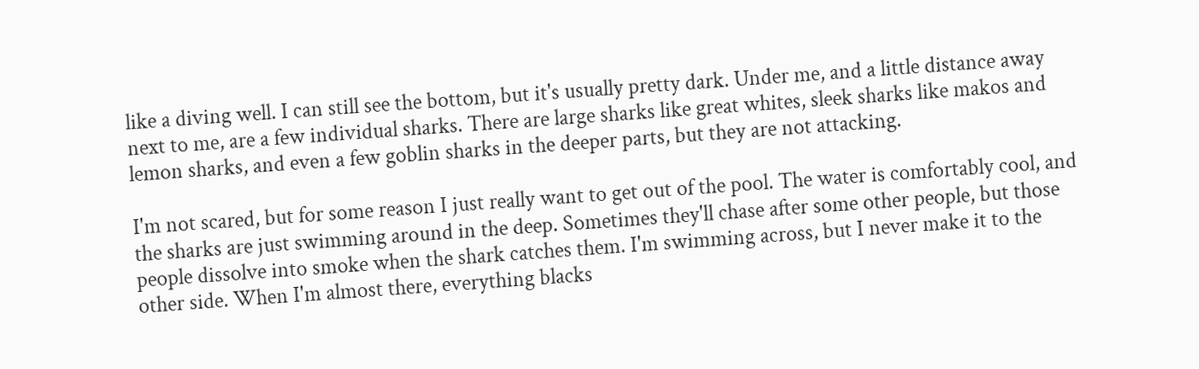like a diving well. I can still see the bottom, but it's usually pretty dark. Under me, and a little distance away next to me, are a few individual sharks. There are large sharks like great whites, sleek sharks like makos and lemon sharks, and even a few goblin sharks in the deeper parts, but they are not attacking.

I'm not scared, but for some reason I just really want to get out of the pool. The water is comfortably cool, and the sharks are just swimming around in the deep. Sometimes they'll chase after some other people, but those people dissolve into smoke when the shark catches them. I'm swimming across, but I never make it to the other side. When I'm almost there, everything blacks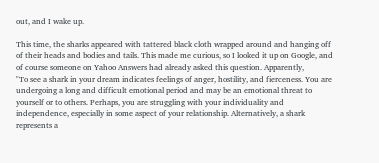out, and I wake up.

This time, the sharks appeared with tattered black cloth wrapped around and hanging off of their heads and bodies and tails. This made me curious, so I looked it up on Google, and of course someone on Yahoo Answers had already asked this question. Apparently,
"To see a shark in your dream indicates feelings of anger, hostility, and fierceness. You are undergoing a long and difficult emotional period and may be an emotional threat to yourself or to others. Perhaps, you are struggling with your individuality and independence, especially in some aspect of your relationship. Alternatively, a shark represents a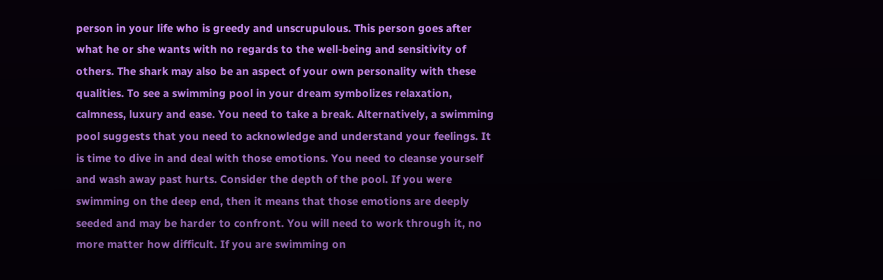person in your life who is greedy and unscrupulous. This person goes after what he or she wants with no regards to the well-being and sensitivity of others. The shark may also be an aspect of your own personality with these qualities. To see a swimming pool in your dream symbolizes relaxation, calmness, luxury and ease. You need to take a break. Alternatively, a swimming pool suggests that you need to acknowledge and understand your feelings. It is time to dive in and deal with those emotions. You need to cleanse yourself and wash away past hurts. Consider the depth of the pool. If you were swimming on the deep end, then it means that those emotions are deeply seeded and may be harder to confront. You will need to work through it, no more matter how difficult. If you are swimming on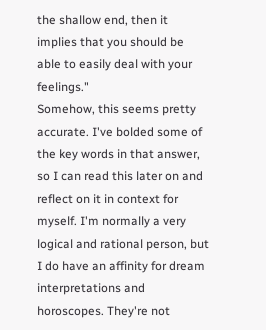the shallow end, then it implies that you should be able to easily deal with your feelings."
Somehow, this seems pretty accurate. I've bolded some of the key words in that answer, so I can read this later on and reflect on it in context for myself. I'm normally a very logical and rational person, but I do have an affinity for dream interpretations and horoscopes. They're not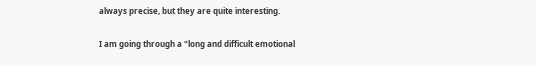always precise, but they are quite interesting.

I am going through a "long and difficult emotional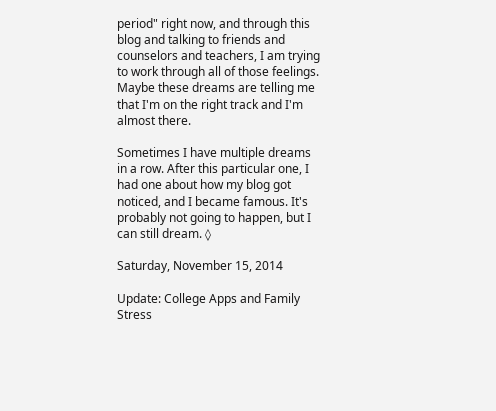period" right now, and through this blog and talking to friends and counselors and teachers, I am trying to work through all of those feelings. Maybe these dreams are telling me that I'm on the right track and I'm almost there.

Sometimes I have multiple dreams in a row. After this particular one, I had one about how my blog got noticed, and I became famous. It's probably not going to happen, but I can still dream. ◊

Saturday, November 15, 2014

Update: College Apps and Family Stress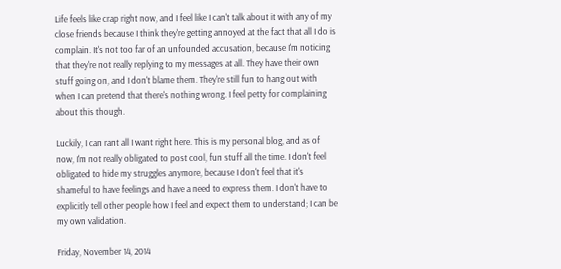Life feels like crap right now, and I feel like I can't talk about it with any of my close friends because I think they're getting annoyed at the fact that all I do is complain. It's not too far of an unfounded accusation, because I'm noticing that they're not really replying to my messages at all. They have their own stuff going on, and I don't blame them. They're still fun to hang out with when I can pretend that there's nothing wrong. I feel petty for complaining about this though.

Luckily, I can rant all I want right here. This is my personal blog, and as of now, I'm not really obligated to post cool, fun stuff all the time. I don't feel obligated to hide my struggles anymore, because I don't feel that it's shameful to have feelings and have a need to express them. I don't have to explicitly tell other people how I feel and expect them to understand; I can be my own validation.

Friday, November 14, 2014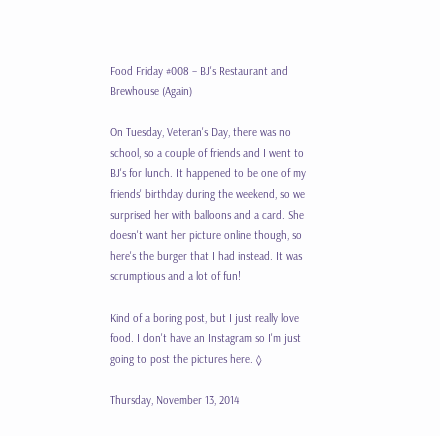Food Friday #008 – BJ's Restaurant and Brewhouse (Again)

On Tuesday, Veteran's Day, there was no school, so a couple of friends and I went to BJ's for lunch. It happened to be one of my friends' birthday during the weekend, so we surprised her with balloons and a card. She doesn't want her picture online though, so here's the burger that I had instead. It was scrumptious and a lot of fun!

Kind of a boring post, but I just really love food. I don't have an Instagram so I'm just going to post the pictures here. ◊

Thursday, November 13, 2014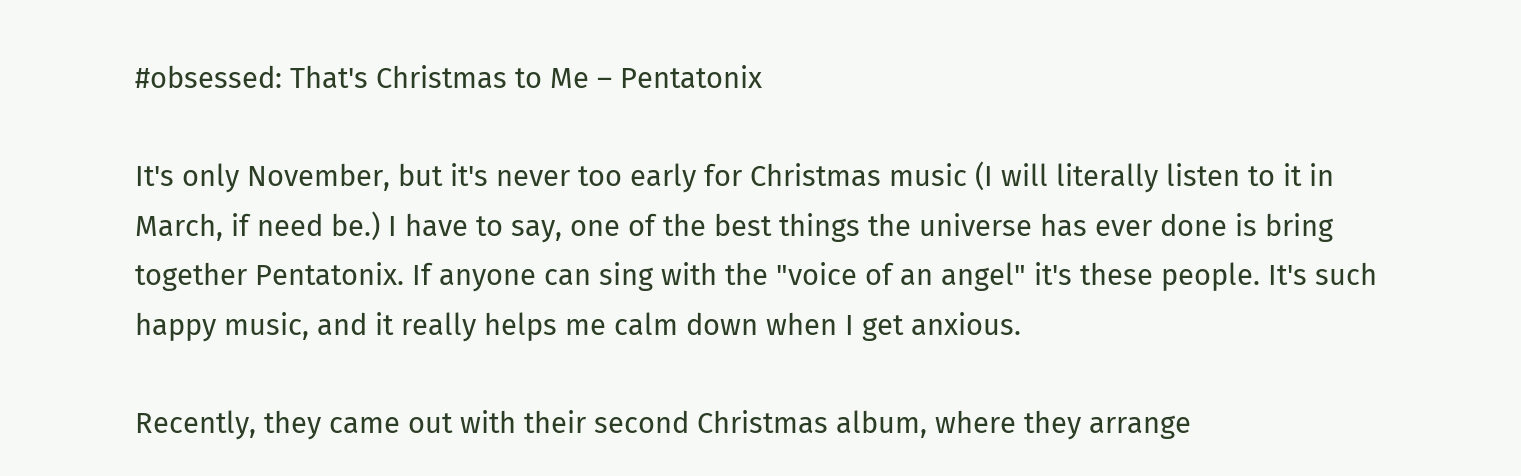#obsessed: That's Christmas to Me – Pentatonix

It's only November, but it's never too early for Christmas music (I will literally listen to it in March, if need be.) I have to say, one of the best things the universe has ever done is bring together Pentatonix. If anyone can sing with the "voice of an angel" it's these people. It's such happy music, and it really helps me calm down when I get anxious.

Recently, they came out with their second Christmas album, where they arrange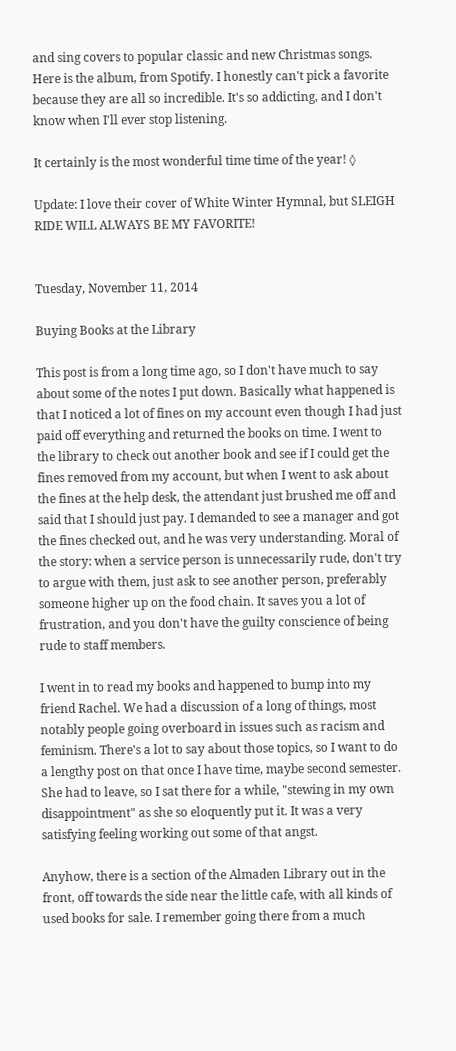and sing covers to popular classic and new Christmas songs. Here is the album, from Spotify. I honestly can't pick a favorite because they are all so incredible. It's so addicting, and I don't know when I'll ever stop listening.

It certainly is the most wonderful time time of the year! ◊

Update: I love their cover of White Winter Hymnal, but SLEIGH RIDE WILL ALWAYS BE MY FAVORITE!


Tuesday, November 11, 2014

Buying Books at the Library

This post is from a long time ago, so I don't have much to say about some of the notes I put down. Basically what happened is that I noticed a lot of fines on my account even though I had just paid off everything and returned the books on time. I went to the library to check out another book and see if I could get the fines removed from my account, but when I went to ask about the fines at the help desk, the attendant just brushed me off and said that I should just pay. I demanded to see a manager and got the fines checked out, and he was very understanding. Moral of the story: when a service person is unnecessarily rude, don't try to argue with them, just ask to see another person, preferably someone higher up on the food chain. It saves you a lot of frustration, and you don't have the guilty conscience of being rude to staff members.

I went in to read my books and happened to bump into my friend Rachel. We had a discussion of a long of things, most notably people going overboard in issues such as racism and feminism. There's a lot to say about those topics, so I want to do a lengthy post on that once I have time, maybe second semester. She had to leave, so I sat there for a while, "stewing in my own disappointment" as she so eloquently put it. It was a very satisfying feeling working out some of that angst.

Anyhow, there is a section of the Almaden Library out in the front, off towards the side near the little cafe, with all kinds of used books for sale. I remember going there from a much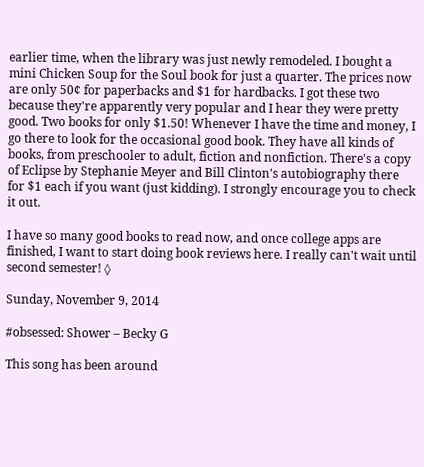earlier time, when the library was just newly remodeled. I bought a mini Chicken Soup for the Soul book for just a quarter. The prices now are only 50¢ for paperbacks and $1 for hardbacks. I got these two because they're apparently very popular and I hear they were pretty good. Two books for only $1.50! Whenever I have the time and money, I go there to look for the occasional good book. They have all kinds of books, from preschooler to adult, fiction and nonfiction. There's a copy of Eclipse by Stephanie Meyer and Bill Clinton's autobiography there for $1 each if you want (just kidding). I strongly encourage you to check it out.

I have so many good books to read now, and once college apps are finished, I want to start doing book reviews here. I really can't wait until second semester! ◊

Sunday, November 9, 2014

#obsessed: Shower – Becky G

This song has been around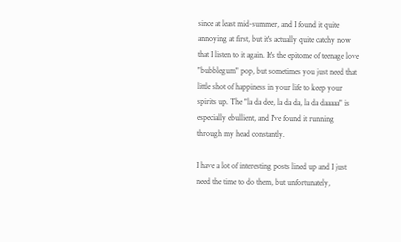since at least mid-summer, and I found it quite annoying at first, but it's actually quite catchy now that I listen to it again. It's the epitome of teenage love "bubblegum" pop, but sometimes you just need that little shot of happiness in your life to keep your spirits up. The "la da dee, la da da, la da daaaaa" is especially ebullient, and I've found it running through my head constantly.

I have a lot of interesting posts lined up and I just need the time to do them, but unfortunately,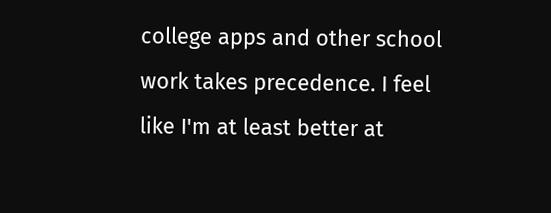college apps and other school work takes precedence. I feel like I'm at least better at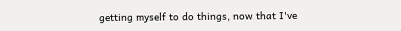getting myself to do things, now that I've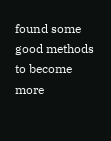found some good methods to become more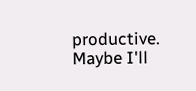productive. Maybe I'll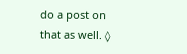do a post on that as well. ◊